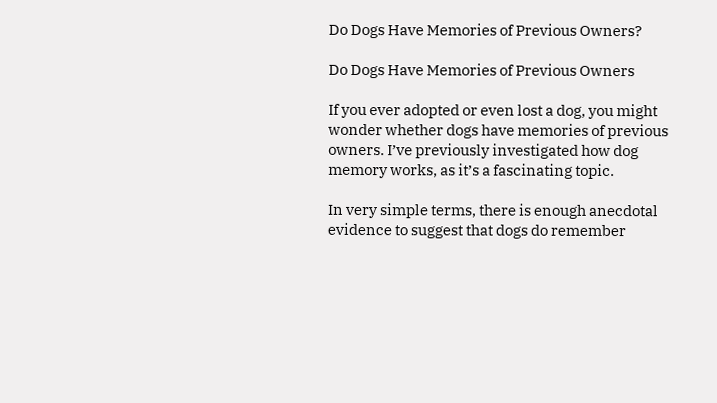Do Dogs Have Memories of Previous Owners?

Do Dogs Have Memories of Previous Owners

If you ever adopted or even lost a dog, you might wonder whether dogs have memories of previous owners. I’ve previously investigated how dog memory works, as it’s a fascinating topic.

In very simple terms, there is enough anecdotal evidence to suggest that dogs do remember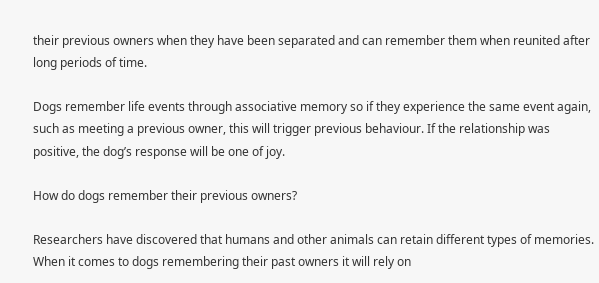their previous owners when they have been separated and can remember them when reunited after long periods of time.

Dogs remember life events through associative memory so if they experience the same event again, such as meeting a previous owner, this will trigger previous behaviour. If the relationship was positive, the dog’s response will be one of joy.

How do dogs remember their previous owners?

Researchers have discovered that humans and other animals can retain different types of memories. When it comes to dogs remembering their past owners it will rely on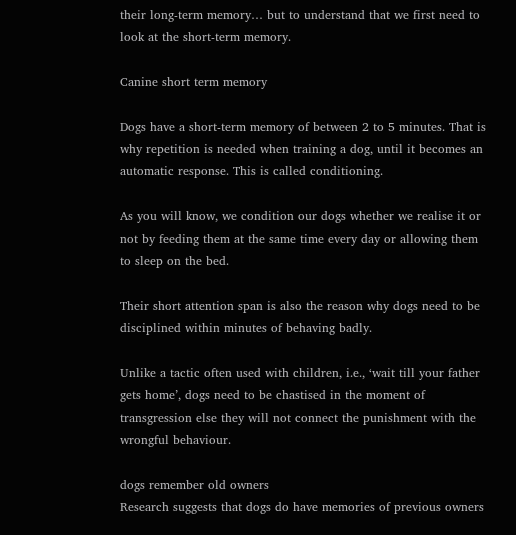their long-term memory… but to understand that we first need to look at the short-term memory.

Canine short term memory

Dogs have a short-term memory of between 2 to 5 minutes. That is why repetition is needed when training a dog, until it becomes an automatic response. This is called conditioning.

As you will know, we condition our dogs whether we realise it or not by feeding them at the same time every day or allowing them to sleep on the bed.

Their short attention span is also the reason why dogs need to be disciplined within minutes of behaving badly.

Unlike a tactic often used with children, i.e., ‘wait till your father gets home’, dogs need to be chastised in the moment of transgression else they will not connect the punishment with the wrongful behaviour.

dogs remember old owners
Research suggests that dogs do have memories of previous owners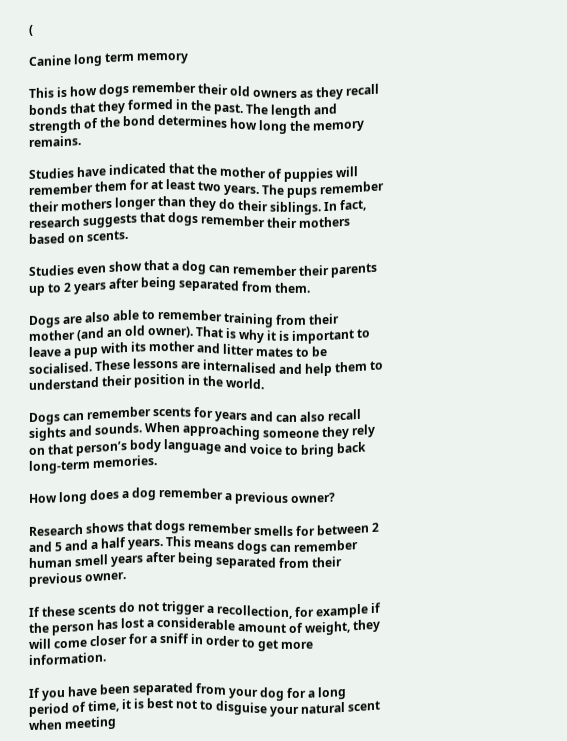(

Canine long term memory

This is how dogs remember their old owners as they recall bonds that they formed in the past. The length and strength of the bond determines how long the memory remains.

Studies have indicated that the mother of puppies will remember them for at least two years. The pups remember their mothers longer than they do their siblings. In fact, research suggests that dogs remember their mothers based on scents.

Studies even show that a dog can remember their parents up to 2 years after being separated from them.

Dogs are also able to remember training from their mother (and an old owner). That is why it is important to leave a pup with its mother and litter mates to be socialised. These lessons are internalised and help them to understand their position in the world.

Dogs can remember scents for years and can also recall sights and sounds. When approaching someone they rely on that person’s body language and voice to bring back long-term memories.

How long does a dog remember a previous owner?

Research shows that dogs remember smells for between 2 and 5 and a half years. This means dogs can remember human smell years after being separated from their previous owner.

If these scents do not trigger a recollection, for example if the person has lost a considerable amount of weight, they will come closer for a sniff in order to get more information.

If you have been separated from your dog for a long period of time, it is best not to disguise your natural scent when meeting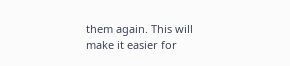them again. This will make it easier for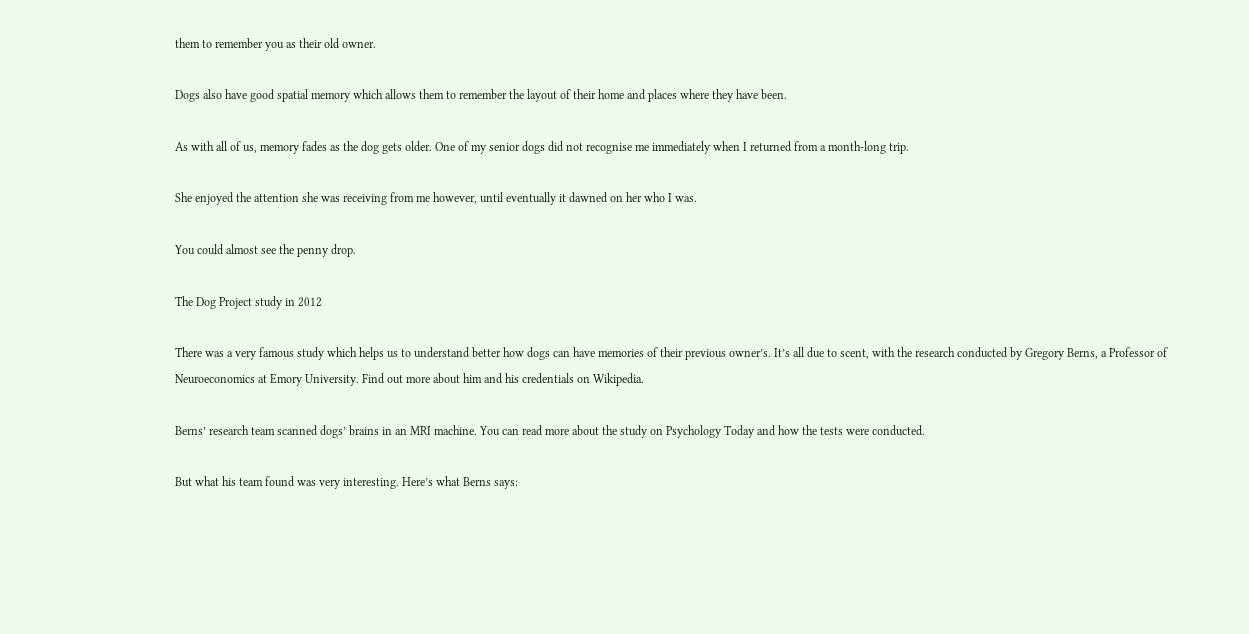them to remember you as their old owner.

Dogs also have good spatial memory which allows them to remember the layout of their home and places where they have been.

As with all of us, memory fades as the dog gets older. One of my senior dogs did not recognise me immediately when I returned from a month-long trip.

She enjoyed the attention she was receiving from me however, until eventually it dawned on her who I was.

You could almost see the penny drop.

The Dog Project study in 2012

There was a very famous study which helps us to understand better how dogs can have memories of their previous owner’s. It’s all due to scent, with the research conducted by Gregory Berns, a Professor of Neuroeconomics at Emory University. Find out more about him and his credentials on Wikipedia.

Berns’ research team scanned dogs’ brains in an MRI machine. You can read more about the study on Psychology Today and how the tests were conducted.

But what his team found was very interesting. Here’s what Berns says: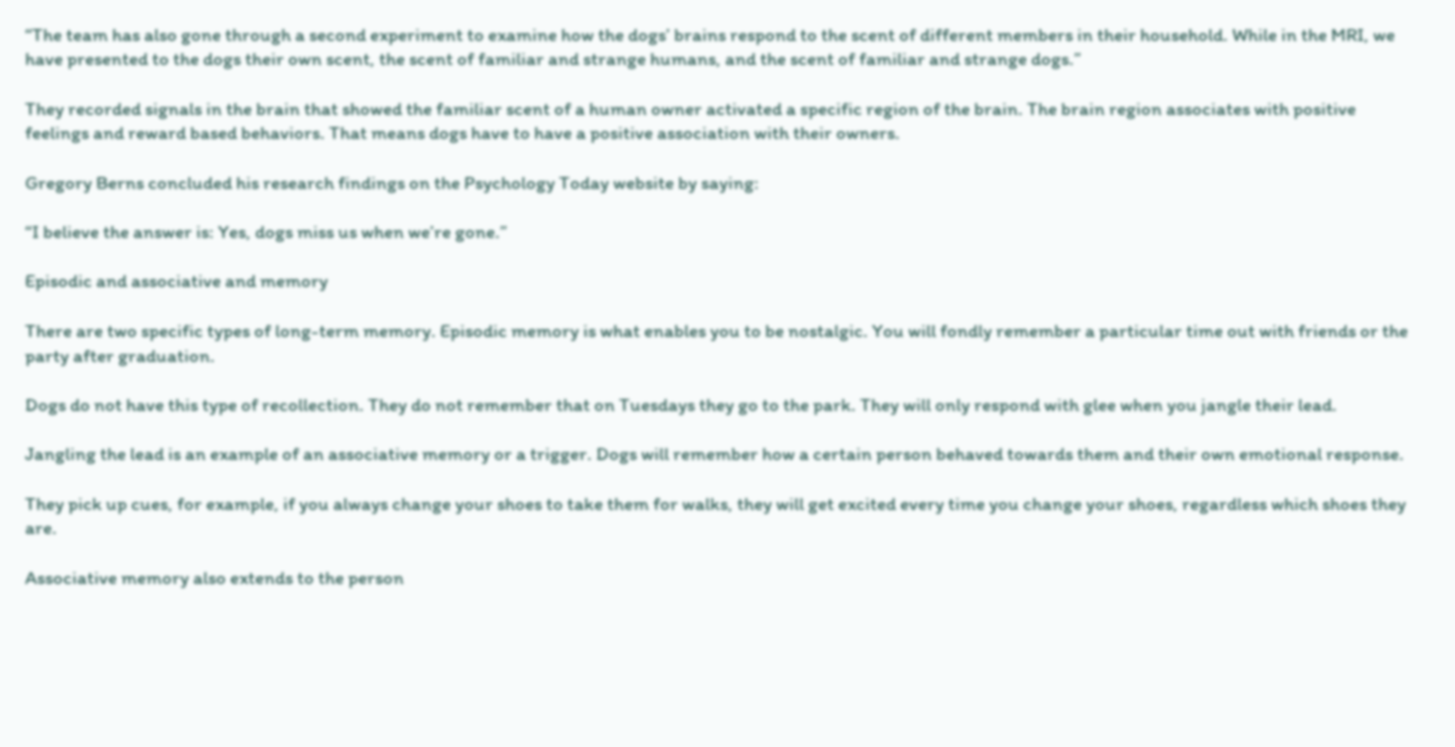“The team has also gone through a second experiment to examine how the dogs’ brains respond to the scent of different members in their household. While in the MRI, we have presented to the dogs their own scent, the scent of familiar and strange humans, and the scent of familiar and strange dogs.”

They recorded signals in the brain that showed the familiar scent of a human owner activated a specific region of the brain. The brain region associates with positive feelings and reward based behaviors. That means dogs have to have a positive association with their owners.

Gregory Berns concluded his research findings on the Psychology Today website by saying:

“I believe the answer is: Yes, dogs miss us when we’re gone.”

Episodic and associative and memory

There are two specific types of long-term memory. Episodic memory is what enables you to be nostalgic. You will fondly remember a particular time out with friends or the party after graduation.

Dogs do not have this type of recollection. They do not remember that on Tuesdays they go to the park. They will only respond with glee when you jangle their lead.

Jangling the lead is an example of an associative memory or a trigger. Dogs will remember how a certain person behaved towards them and their own emotional response.

They pick up cues, for example, if you always change your shoes to take them for walks, they will get excited every time you change your shoes, regardless which shoes they are.

Associative memory also extends to the person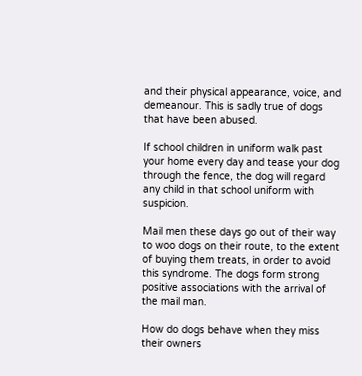and their physical appearance, voice, and demeanour. This is sadly true of dogs that have been abused.

If school children in uniform walk past your home every day and tease your dog through the fence, the dog will regard any child in that school uniform with suspicion.

Mail men these days go out of their way to woo dogs on their route, to the extent of buying them treats, in order to avoid this syndrome. The dogs form strong positive associations with the arrival of the mail man.

How do dogs behave when they miss their owners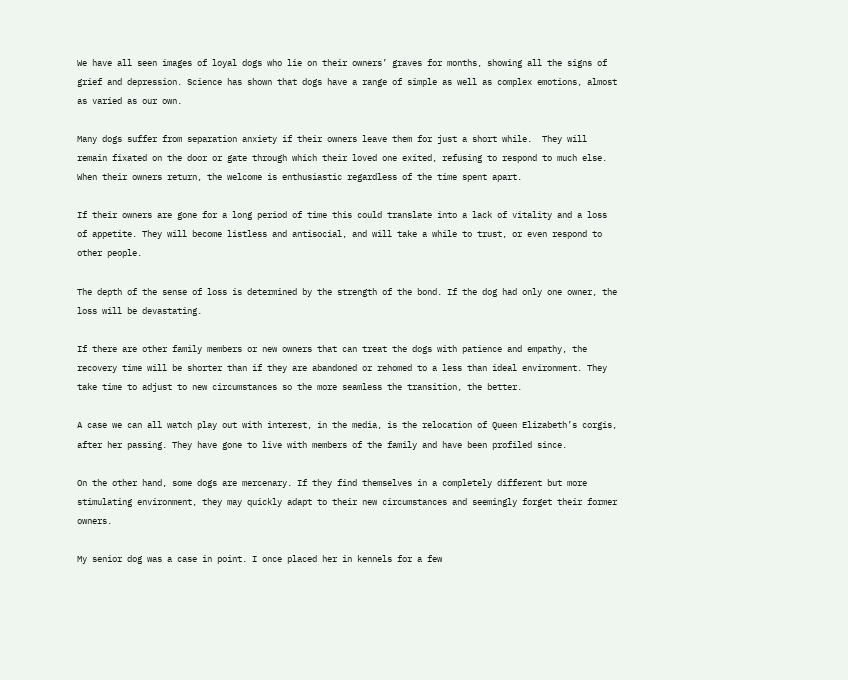We have all seen images of loyal dogs who lie on their owners’ graves for months, showing all the signs of grief and depression. Science has shown that dogs have a range of simple as well as complex emotions, almost as varied as our own.

Many dogs suffer from separation anxiety if their owners leave them for just a short while.  They will remain fixated on the door or gate through which their loved one exited, refusing to respond to much else. When their owners return, the welcome is enthusiastic regardless of the time spent apart.

If their owners are gone for a long period of time this could translate into a lack of vitality and a loss of appetite. They will become listless and antisocial, and will take a while to trust, or even respond to other people.

The depth of the sense of loss is determined by the strength of the bond. If the dog had only one owner, the loss will be devastating.

If there are other family members or new owners that can treat the dogs with patience and empathy, the recovery time will be shorter than if they are abandoned or rehomed to a less than ideal environment. They take time to adjust to new circumstances so the more seamless the transition, the better.

A case we can all watch play out with interest, in the media, is the relocation of Queen Elizabeth’s corgis, after her passing. They have gone to live with members of the family and have been profiled since.

On the other hand, some dogs are mercenary. If they find themselves in a completely different but more stimulating environment, they may quickly adapt to their new circumstances and seemingly forget their former owners.

My senior dog was a case in point. I once placed her in kennels for a few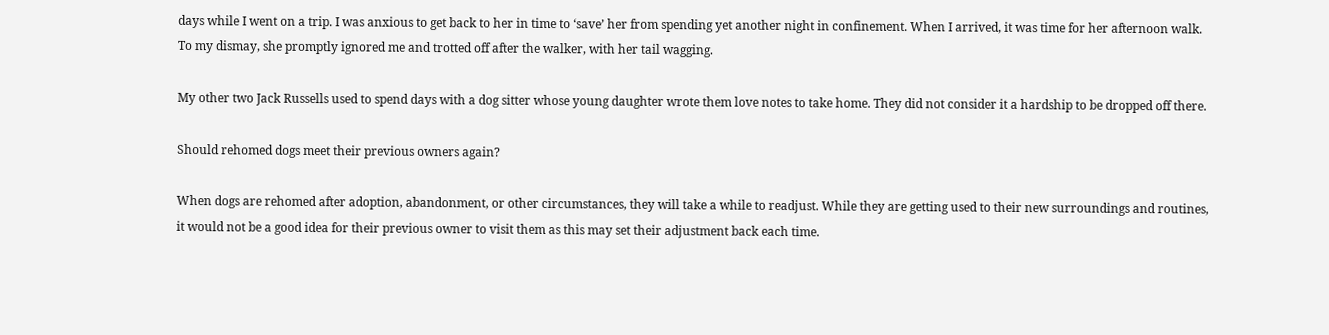days while I went on a trip. I was anxious to get back to her in time to ‘save’ her from spending yet another night in confinement. When I arrived, it was time for her afternoon walk. To my dismay, she promptly ignored me and trotted off after the walker, with her tail wagging.

My other two Jack Russells used to spend days with a dog sitter whose young daughter wrote them love notes to take home. They did not consider it a hardship to be dropped off there.

Should rehomed dogs meet their previous owners again?

When dogs are rehomed after adoption, abandonment, or other circumstances, they will take a while to readjust. While they are getting used to their new surroundings and routines, it would not be a good idea for their previous owner to visit them as this may set their adjustment back each time.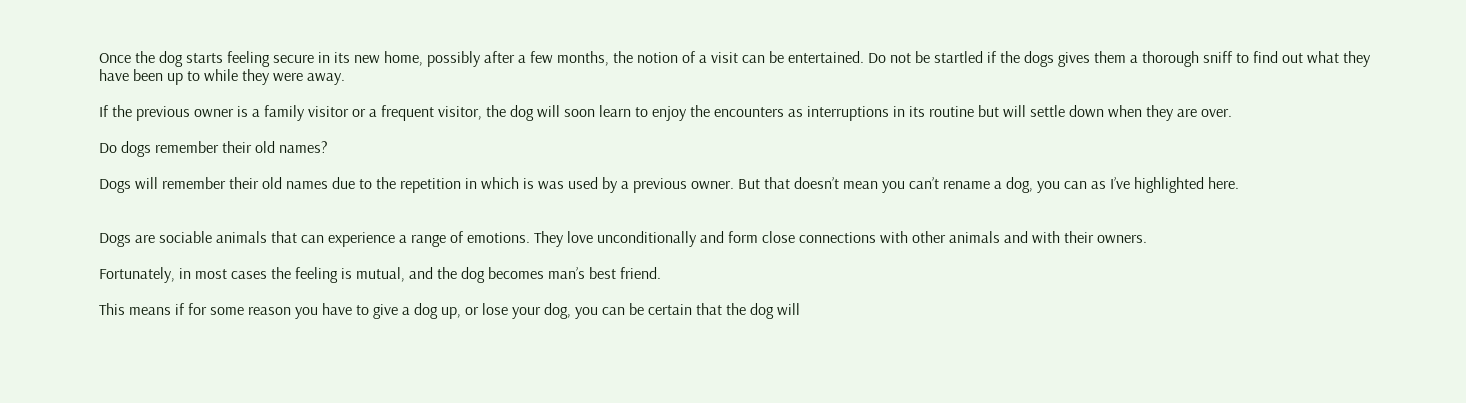Once the dog starts feeling secure in its new home, possibly after a few months, the notion of a visit can be entertained. Do not be startled if the dogs gives them a thorough sniff to find out what they have been up to while they were away.

If the previous owner is a family visitor or a frequent visitor, the dog will soon learn to enjoy the encounters as interruptions in its routine but will settle down when they are over.

Do dogs remember their old names?

Dogs will remember their old names due to the repetition in which is was used by a previous owner. But that doesn’t mean you can’t rename a dog, you can as I’ve highlighted here.


Dogs are sociable animals that can experience a range of emotions. They love unconditionally and form close connections with other animals and with their owners.

Fortunately, in most cases the feeling is mutual, and the dog becomes man’s best friend.

This means if for some reason you have to give a dog up, or lose your dog, you can be certain that the dog will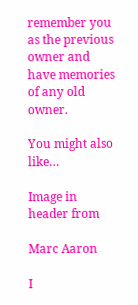remember you as the previous owner and have memories of any old owner.

You might also like…

Image in header from

Marc Aaron

I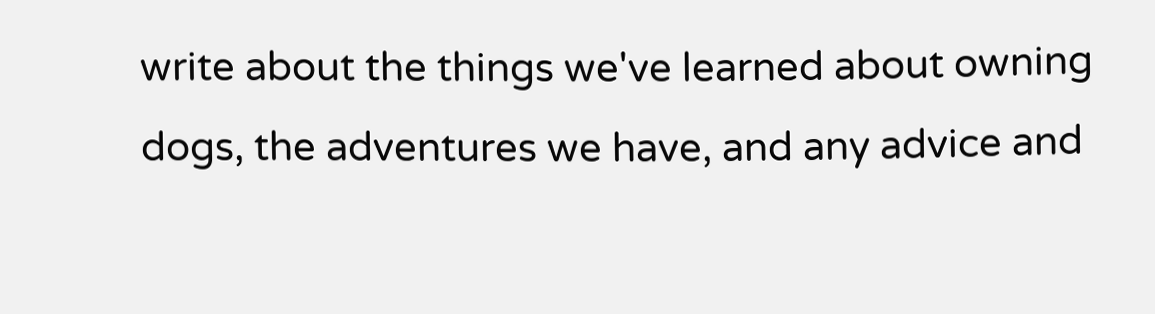write about the things we've learned about owning dogs, the adventures we have, and any advice and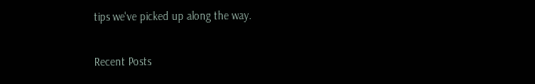tips we've picked up along the way.

Recent Posts